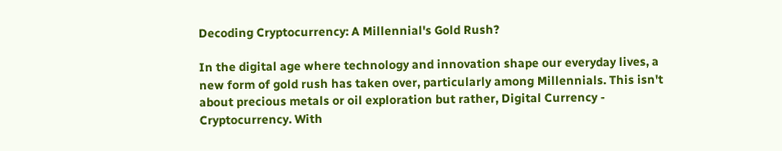Decoding Cryptocurrency: A Millennial's Gold Rush?

In the digital age where technology and innovation shape our everyday lives, a new form of gold rush has taken over, particularly among Millennials. This isn't about precious metals or oil exploration but rather, Digital Currency - Cryptocurrency. With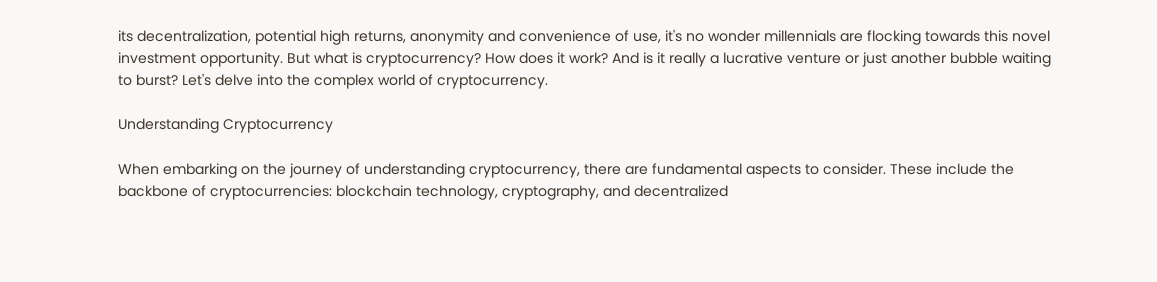its decentralization, potential high returns, anonymity and convenience of use, it's no wonder millennials are flocking towards this novel investment opportunity. But what is cryptocurrency? How does it work? And is it really a lucrative venture or just another bubble waiting to burst? Let's delve into the complex world of cryptocurrency.

Understanding Cryptocurrency

When embarking on the journey of understanding cryptocurrency, there are fundamental aspects to consider. These include the backbone of cryptocurrencies: blockchain technology, cryptography, and decentralized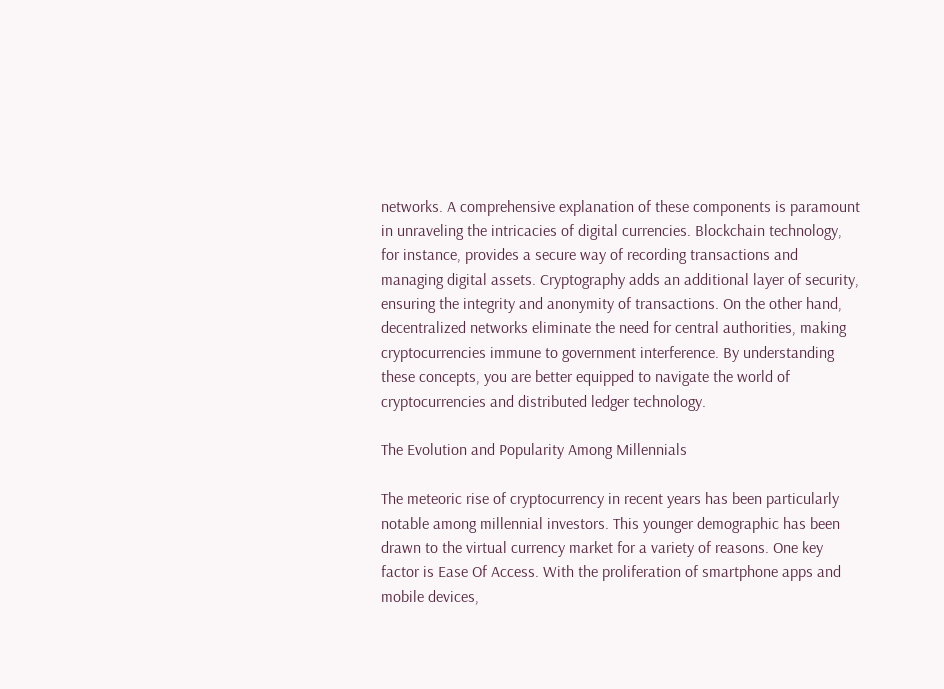networks. A comprehensive explanation of these components is paramount in unraveling the intricacies of digital currencies. Blockchain technology, for instance, provides a secure way of recording transactions and managing digital assets. Cryptography adds an additional layer of security, ensuring the integrity and anonymity of transactions. On the other hand, decentralized networks eliminate the need for central authorities, making cryptocurrencies immune to government interference. By understanding these concepts, you are better equipped to navigate the world of cryptocurrencies and distributed ledger technology.

The Evolution and Popularity Among Millennials

The meteoric rise of cryptocurrency in recent years has been particularly notable among millennial investors. This younger demographic has been drawn to the virtual currency market for a variety of reasons. One key factor is Ease Of Access. With the proliferation of smartphone apps and mobile devices,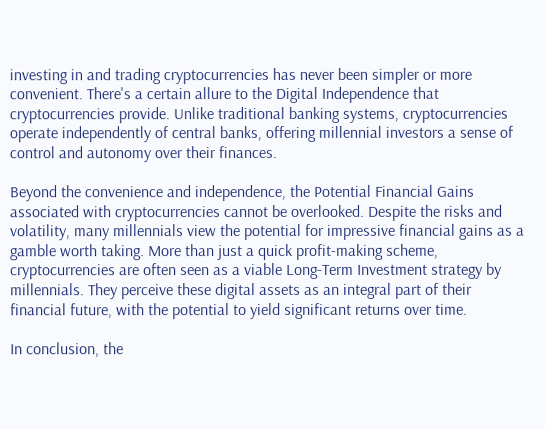investing in and trading cryptocurrencies has never been simpler or more convenient. There's a certain allure to the Digital Independence that cryptocurrencies provide. Unlike traditional banking systems, cryptocurrencies operate independently of central banks, offering millennial investors a sense of control and autonomy over their finances.

Beyond the convenience and independence, the Potential Financial Gains associated with cryptocurrencies cannot be overlooked. Despite the risks and volatility, many millennials view the potential for impressive financial gains as a gamble worth taking. More than just a quick profit-making scheme, cryptocurrencies are often seen as a viable Long-Term Investment strategy by millennials. They perceive these digital assets as an integral part of their financial future, with the potential to yield significant returns over time.

In conclusion, the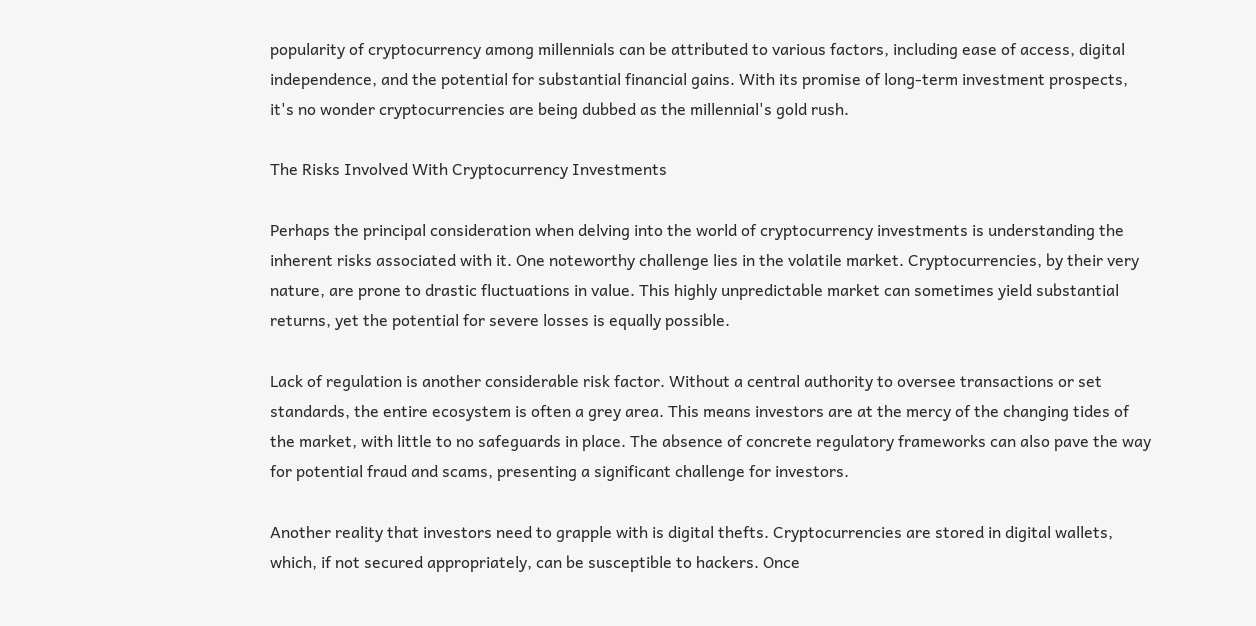popularity of cryptocurrency among millennials can be attributed to various factors, including ease of access, digital independence, and the potential for substantial financial gains. With its promise of long-term investment prospects, it's no wonder cryptocurrencies are being dubbed as the millennial's gold rush.

The Risks Involved With Cryptocurrency Investments

Perhaps the principal consideration when delving into the world of cryptocurrency investments is understanding the inherent risks associated with it. One noteworthy challenge lies in the volatile market. Cryptocurrencies, by their very nature, are prone to drastic fluctuations in value. This highly unpredictable market can sometimes yield substantial returns, yet the potential for severe losses is equally possible.

Lack of regulation is another considerable risk factor. Without a central authority to oversee transactions or set standards, the entire ecosystem is often a grey area. This means investors are at the mercy of the changing tides of the market, with little to no safeguards in place. The absence of concrete regulatory frameworks can also pave the way for potential fraud and scams, presenting a significant challenge for investors.

Another reality that investors need to grapple with is digital thefts. Cryptocurrencies are stored in digital wallets, which, if not secured appropriately, can be susceptible to hackers. Once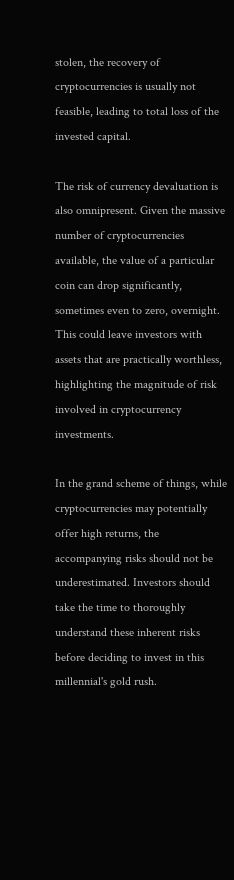stolen, the recovery of cryptocurrencies is usually not feasible, leading to total loss of the invested capital.

The risk of currency devaluation is also omnipresent. Given the massive number of cryptocurrencies available, the value of a particular coin can drop significantly, sometimes even to zero, overnight. This could leave investors with assets that are practically worthless, highlighting the magnitude of risk involved in cryptocurrency investments.

In the grand scheme of things, while cryptocurrencies may potentially offer high returns, the accompanying risks should not be underestimated. Investors should take the time to thoroughly understand these inherent risks before deciding to invest in this millennial's gold rush.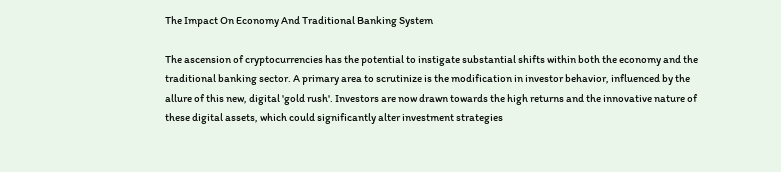The Impact On Economy And Traditional Banking System

The ascension of cryptocurrencies has the potential to instigate substantial shifts within both the economy and the traditional banking sector. A primary area to scrutinize is the modification in investor behavior, influenced by the allure of this new, digital 'gold rush'. Investors are now drawn towards the high returns and the innovative nature of these digital assets, which could significantly alter investment strategies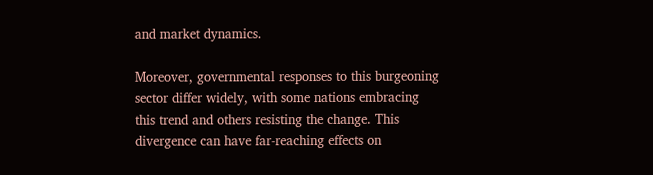and market dynamics.

Moreover, governmental responses to this burgeoning sector differ widely, with some nations embracing this trend and others resisting the change. This divergence can have far-reaching effects on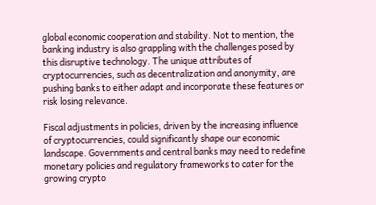global economic cooperation and stability. Not to mention, the banking industry is also grappling with the challenges posed by this disruptive technology. The unique attributes of cryptocurrencies, such as decentralization and anonymity, are pushing banks to either adapt and incorporate these features or risk losing relevance.

Fiscal adjustments in policies, driven by the increasing influence of cryptocurrencies, could significantly shape our economic landscape. Governments and central banks may need to redefine monetary policies and regulatory frameworks to cater for the growing crypto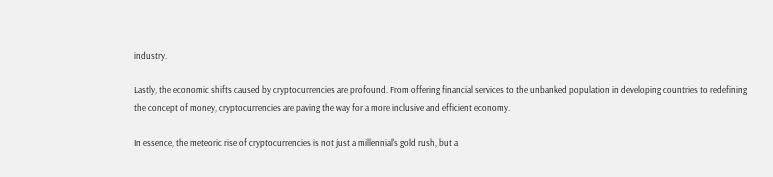industry.

Lastly, the economic shifts caused by cryptocurrencies are profound. From offering financial services to the unbanked population in developing countries to redefining the concept of money, cryptocurrencies are paving the way for a more inclusive and efficient economy.

In essence, the meteoric rise of cryptocurrencies is not just a millennial's gold rush, but a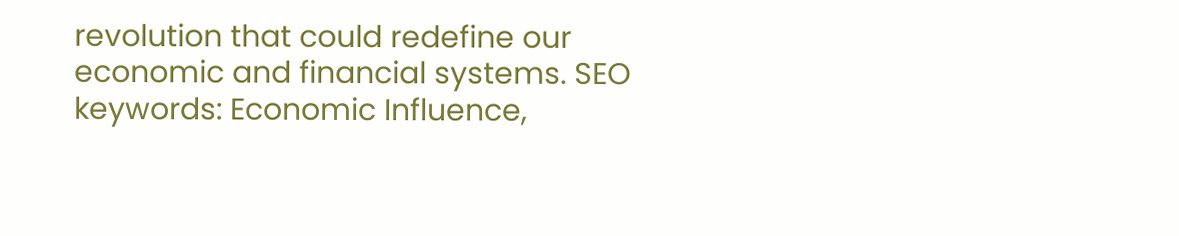revolution that could redefine our economic and financial systems. SEO keywords: Economic Influence,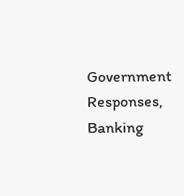Government Responses, Banking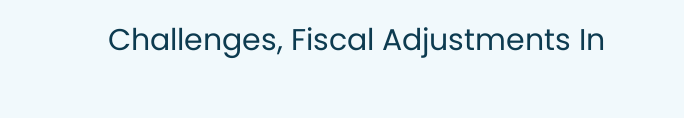Challenges, Fiscal Adjustments In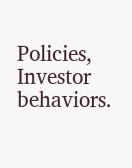Policies, Investor behaviors.